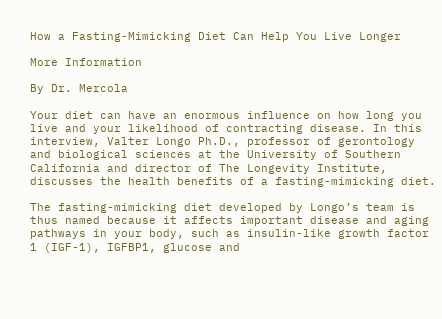How a Fasting-Mimicking Diet Can Help You Live Longer

More Information

By Dr. Mercola

Your diet can have an enormous influence on how long you live and your likelihood of contracting disease. In this interview, Valter Longo Ph.D., professor of gerontology and biological sciences at the University of Southern California and director of The Longevity Institute, discusses the health benefits of a fasting-mimicking diet.

The fasting-mimicking diet developed by Longo’s team is thus named because it affects important disease and aging pathways in your body, such as insulin-like growth factor 1 (IGF-1), IGFBP1, glucose and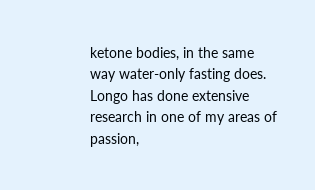ketone bodies, in the same way water-only fasting does. Longo has done extensive research in one of my areas of passion,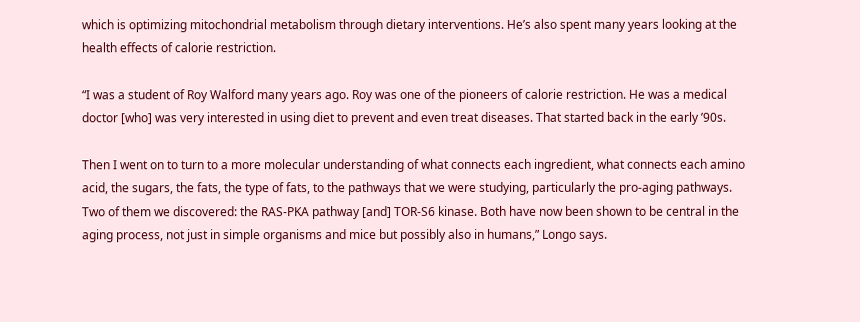which is optimizing mitochondrial metabolism through dietary interventions. He’s also spent many years looking at the health effects of calorie restriction.

“I was a student of Roy Walford many years ago. Roy was one of the pioneers of calorie restriction. He was a medical doctor [who] was very interested in using diet to prevent and even treat diseases. That started back in the early ’90s.

Then I went on to turn to a more molecular understanding of what connects each ingredient, what connects each amino acid, the sugars, the fats, the type of fats, to the pathways that we were studying, particularly the pro-aging pathways. Two of them we discovered: the RAS-PKA pathway [and] TOR-S6 kinase. Both have now been shown to be central in the aging process, not just in simple organisms and mice but possibly also in humans,” Longo says.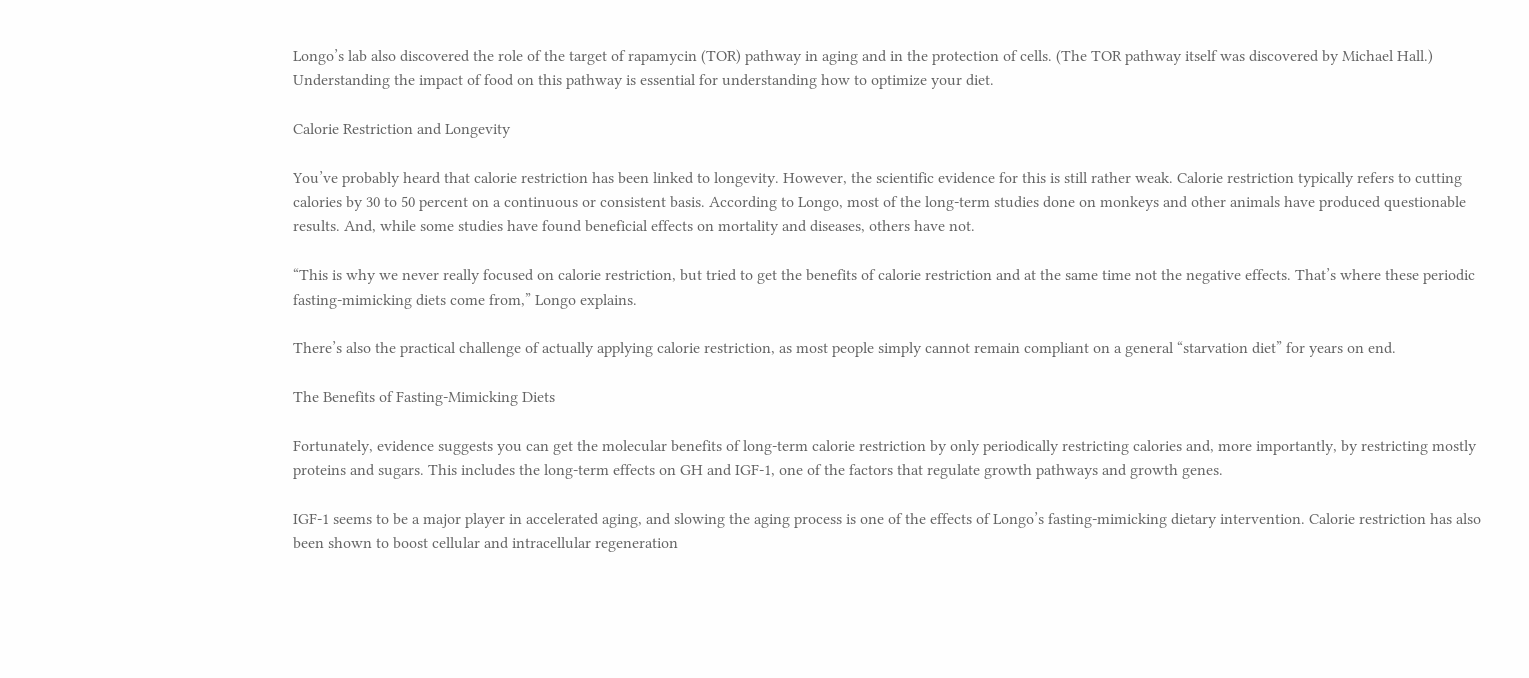Longo’s lab also discovered the role of the target of rapamycin (TOR) pathway in aging and in the protection of cells. (The TOR pathway itself was discovered by Michael Hall.) Understanding the impact of food on this pathway is essential for understanding how to optimize your diet.

Calorie Restriction and Longevity

You’ve probably heard that calorie restriction has been linked to longevity. However, the scientific evidence for this is still rather weak. Calorie restriction typically refers to cutting calories by 30 to 50 percent on a continuous or consistent basis. According to Longo, most of the long-term studies done on monkeys and other animals have produced questionable results. And, while some studies have found beneficial effects on mortality and diseases, others have not.

“This is why we never really focused on calorie restriction, but tried to get the benefits of calorie restriction and at the same time not the negative effects. That’s where these periodic fasting-mimicking diets come from,” Longo explains.

There’s also the practical challenge of actually applying calorie restriction, as most people simply cannot remain compliant on a general “starvation diet” for years on end.

The Benefits of Fasting-Mimicking Diets

Fortunately, evidence suggests you can get the molecular benefits of long-term calorie restriction by only periodically restricting calories and, more importantly, by restricting mostly proteins and sugars. This includes the long-term effects on GH and IGF-1, one of the factors that regulate growth pathways and growth genes.

IGF-1 seems to be a major player in accelerated aging, and slowing the aging process is one of the effects of Longo’s fasting-mimicking dietary intervention. Calorie restriction has also been shown to boost cellular and intracellular regeneration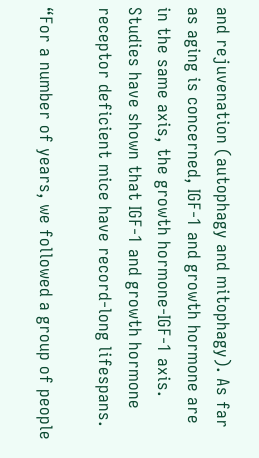and rejuvenation (autophagy and mitophagy). As far as aging is concerned, IGF-1 and growth hormone are in the same axis, the growth hormone-IGF-1 axis. Studies have shown that IGF-1 and growth hormone receptor deficient mice have record-long lifespans.

“For a number of years, we followed a group of people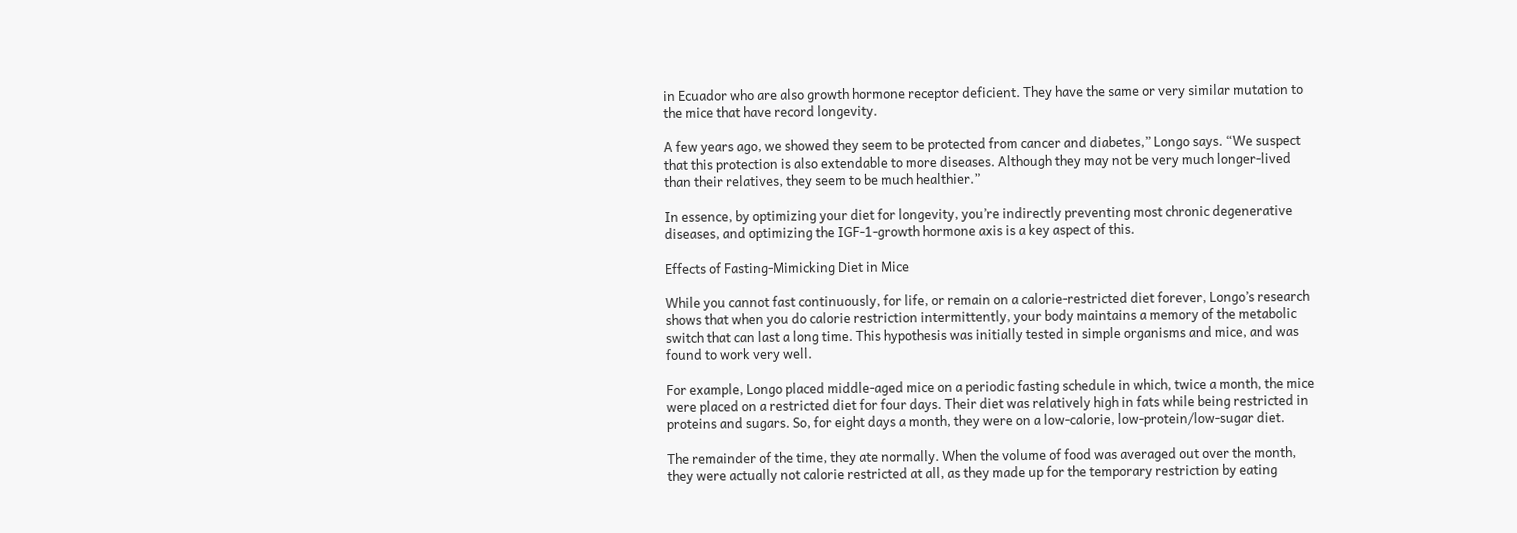in Ecuador who are also growth hormone receptor deficient. They have the same or very similar mutation to the mice that have record longevity.

A few years ago, we showed they seem to be protected from cancer and diabetes,” Longo says. “We suspect that this protection is also extendable to more diseases. Although they may not be very much longer-lived than their relatives, they seem to be much healthier.”

In essence, by optimizing your diet for longevity, you’re indirectly preventing most chronic degenerative diseases, and optimizing the IGF-1-growth hormone axis is a key aspect of this.

Effects of Fasting-Mimicking Diet in Mice

While you cannot fast continuously, for life, or remain on a calorie-restricted diet forever, Longo’s research shows that when you do calorie restriction intermittently, your body maintains a memory of the metabolic switch that can last a long time. This hypothesis was initially tested in simple organisms and mice, and was found to work very well.

For example, Longo placed middle-aged mice on a periodic fasting schedule in which, twice a month, the mice were placed on a restricted diet for four days. Their diet was relatively high in fats while being restricted in proteins and sugars. So, for eight days a month, they were on a low-calorie, low-protein/low-sugar diet.

The remainder of the time, they ate normally. When the volume of food was averaged out over the month, they were actually not calorie restricted at all, as they made up for the temporary restriction by eating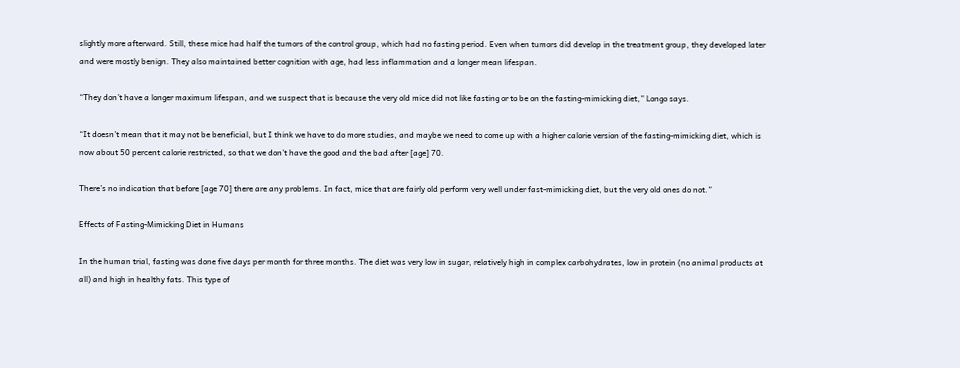slightly more afterward. Still, these mice had half the tumors of the control group, which had no fasting period. Even when tumors did develop in the treatment group, they developed later and were mostly benign. They also maintained better cognition with age, had less inflammation and a longer mean lifespan.

“They don’t have a longer maximum lifespan, and we suspect that is because the very old mice did not like fasting or to be on the fasting-mimicking diet,” Longo says.

“It doesn’t mean that it may not be beneficial, but I think we have to do more studies, and maybe we need to come up with a higher calorie version of the fasting-mimicking diet, which is now about 50 percent calorie restricted, so that we don’t have the good and the bad after [age] 70.

There’s no indication that before [age 70] there are any problems. In fact, mice that are fairly old perform very well under fast-mimicking diet, but the very old ones do not.”

Effects of Fasting-Mimicking Diet in Humans

In the human trial, fasting was done five days per month for three months. The diet was very low in sugar, relatively high in complex carbohydrates, low in protein (no animal products at all) and high in healthy fats. This type of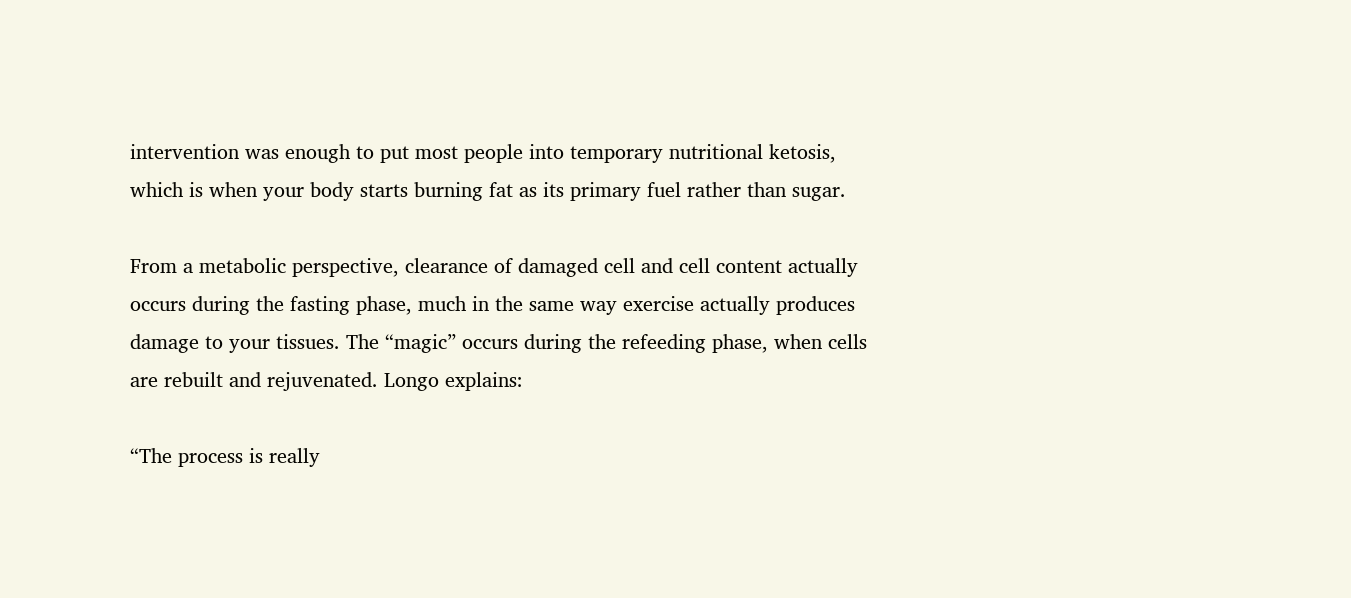intervention was enough to put most people into temporary nutritional ketosis, which is when your body starts burning fat as its primary fuel rather than sugar.

From a metabolic perspective, clearance of damaged cell and cell content actually occurs during the fasting phase, much in the same way exercise actually produces damage to your tissues. The “magic” occurs during the refeeding phase, when cells are rebuilt and rejuvenated. Longo explains:

“The process is really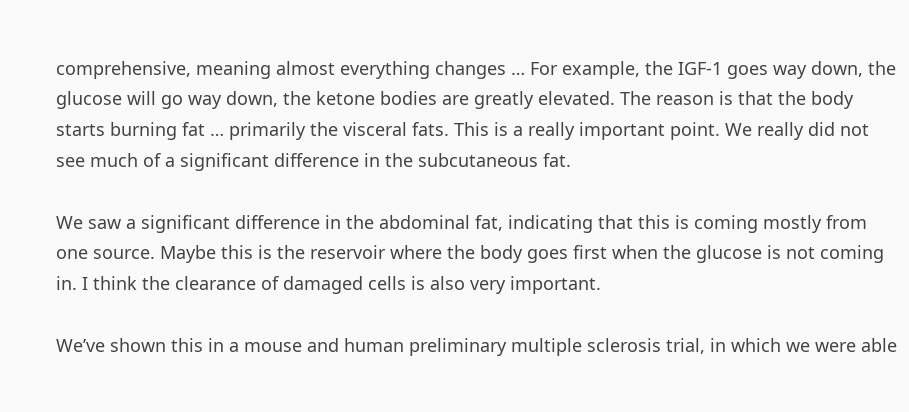comprehensive, meaning almost everything changes … For example, the IGF-1 goes way down, the glucose will go way down, the ketone bodies are greatly elevated. The reason is that the body starts burning fat … primarily the visceral fats. This is a really important point. We really did not see much of a significant difference in the subcutaneous fat.

We saw a significant difference in the abdominal fat, indicating that this is coming mostly from one source. Maybe this is the reservoir where the body goes first when the glucose is not coming in. I think the clearance of damaged cells is also very important.

We’ve shown this in a mouse and human preliminary multiple sclerosis trial, in which we were able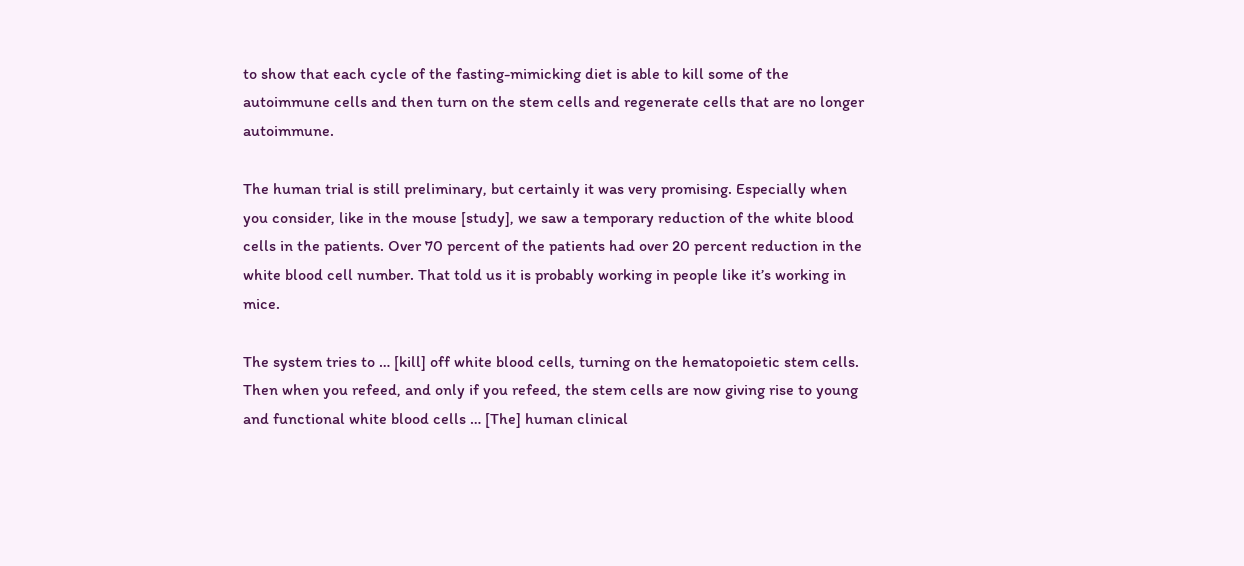to show that each cycle of the fasting-mimicking diet is able to kill some of the autoimmune cells and then turn on the stem cells and regenerate cells that are no longer autoimmune.

The human trial is still preliminary, but certainly it was very promising. Especially when you consider, like in the mouse [study], we saw a temporary reduction of the white blood cells in the patients. Over 70 percent of the patients had over 20 percent reduction in the white blood cell number. That told us it is probably working in people like it’s working in mice.

The system tries to … [kill] off white blood cells, turning on the hematopoietic stem cells. Then when you refeed, and only if you refeed, the stem cells are now giving rise to young and functional white blood cells … [The] human clinical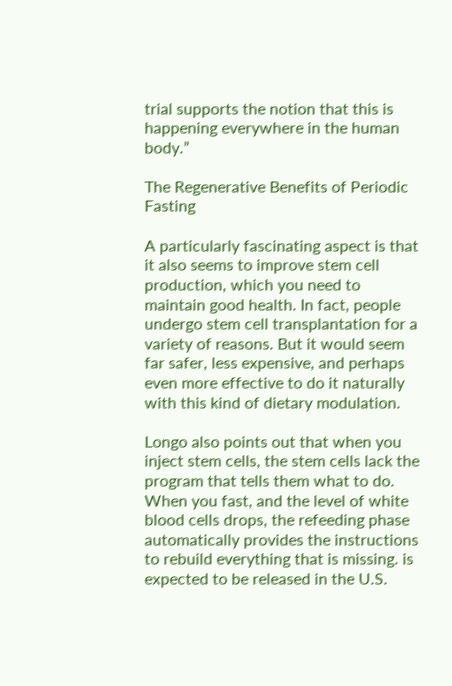trial supports the notion that this is happening everywhere in the human body.”

The Regenerative Benefits of Periodic Fasting

A particularly fascinating aspect is that it also seems to improve stem cell production, which you need to maintain good health. In fact, people undergo stem cell transplantation for a variety of reasons. But it would seem far safer, less expensive, and perhaps even more effective to do it naturally with this kind of dietary modulation.

Longo also points out that when you inject stem cells, the stem cells lack the program that tells them what to do. When you fast, and the level of white blood cells drops, the refeeding phase automatically provides the instructions to rebuild everything that is missing. is expected to be released in the U.S.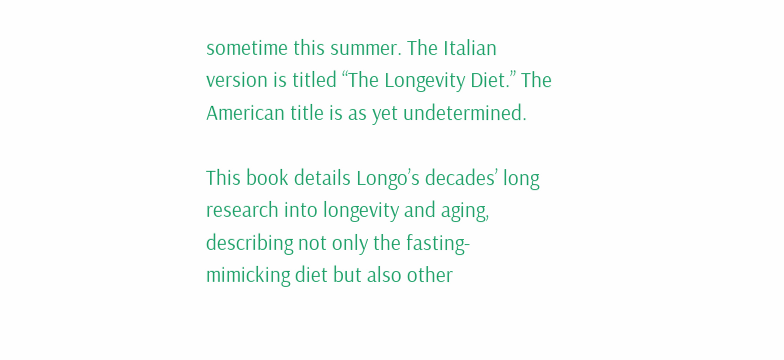sometime this summer. The Italian version is titled “The Longevity Diet.” The American title is as yet undetermined.

This book details Longo’s decades’ long research into longevity and aging, describing not only the fasting-mimicking diet but also other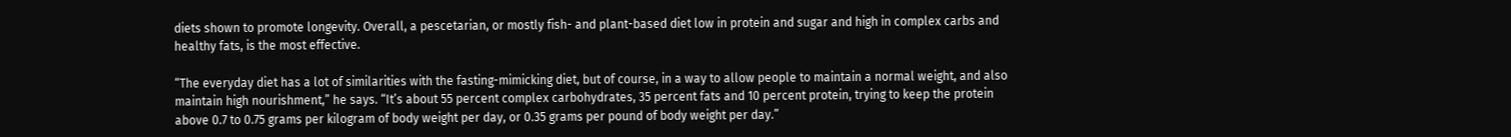diets shown to promote longevity. Overall, a pescetarian, or mostly fish- and plant-based diet low in protein and sugar and high in complex carbs and healthy fats, is the most effective.

“The everyday diet has a lot of similarities with the fasting-mimicking diet, but of course, in a way to allow people to maintain a normal weight, and also maintain high nourishment,” he says. “It’s about 55 percent complex carbohydrates, 35 percent fats and 10 percent protein, trying to keep the protein above 0.7 to 0.75 grams per kilogram of body weight per day, or 0.35 grams per pound of body weight per day.”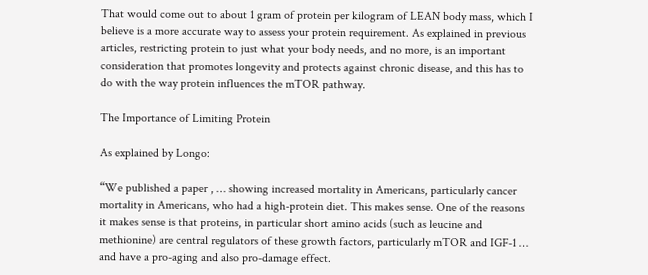That would come out to about 1 gram of protein per kilogram of LEAN body mass, which I believe is a more accurate way to assess your protein requirement. As explained in previous articles, restricting protein to just what your body needs, and no more, is an important consideration that promotes longevity and protects against chronic disease, and this has to do with the way protein influences the mTOR pathway.

The Importance of Limiting Protein

As explained by Longo:

“We published a paper , … showing increased mortality in Americans, particularly cancer mortality in Americans, who had a high-protein diet. This makes sense. One of the reasons it makes sense is that proteins, in particular short amino acids (such as leucine and methionine) are central regulators of these growth factors, particularly mTOR and IGF-1 … and have a pro-aging and also pro-damage effect.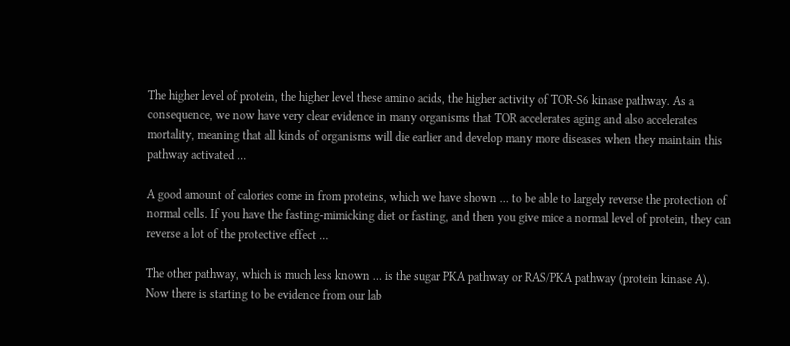The higher level of protein, the higher level these amino acids, the higher activity of TOR-S6 kinase pathway. As a consequence, we now have very clear evidence in many organisms that TOR accelerates aging and also accelerates mortality, meaning that all kinds of organisms will die earlier and develop many more diseases when they maintain this pathway activated …

A good amount of calories come in from proteins, which we have shown … to be able to largely reverse the protection of normal cells. If you have the fasting-mimicking diet or fasting, and then you give mice a normal level of protein, they can reverse a lot of the protective effect …

The other pathway, which is much less known … is the sugar PKA pathway or RAS/PKA pathway (protein kinase A). Now there is starting to be evidence from our lab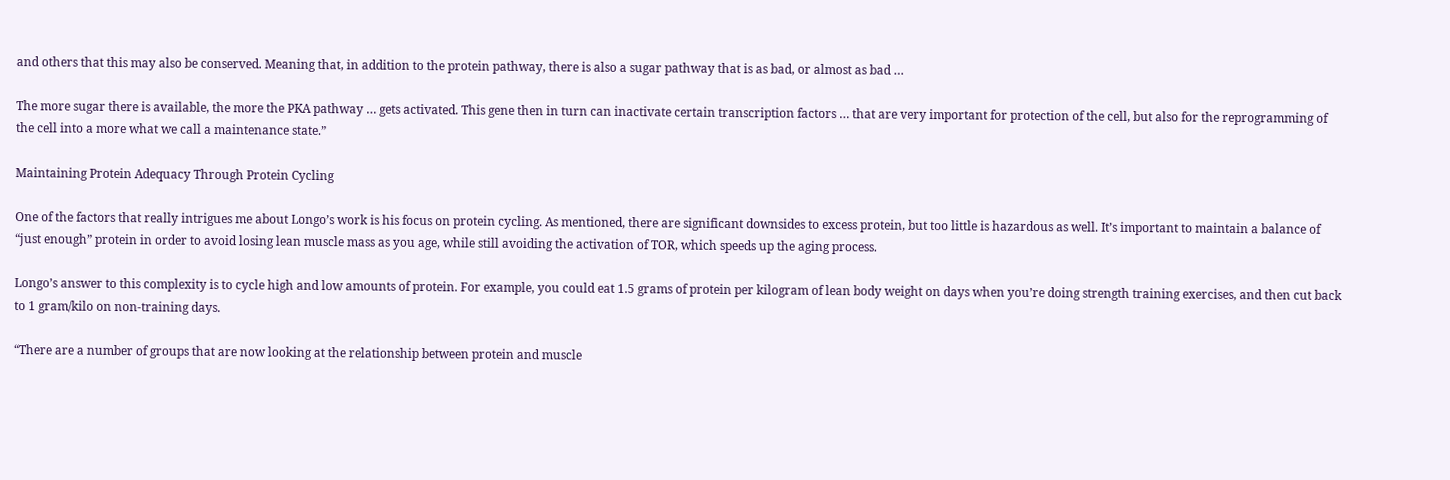and others that this may also be conserved. Meaning that, in addition to the protein pathway, there is also a sugar pathway that is as bad, or almost as bad …

The more sugar there is available, the more the PKA pathway … gets activated. This gene then in turn can inactivate certain transcription factors … that are very important for protection of the cell, but also for the reprogramming of the cell into a more what we call a maintenance state.”

Maintaining Protein Adequacy Through Protein Cycling

One of the factors that really intrigues me about Longo’s work is his focus on protein cycling. As mentioned, there are significant downsides to excess protein, but too little is hazardous as well. It’s important to maintain a balance of “just enough” protein in order to avoid losing lean muscle mass as you age, while still avoiding the activation of TOR, which speeds up the aging process.

Longo’s answer to this complexity is to cycle high and low amounts of protein. For example, you could eat 1.5 grams of protein per kilogram of lean body weight on days when you’re doing strength training exercises, and then cut back to 1 gram/kilo on non-training days.

“There are a number of groups that are now looking at the relationship between protein and muscle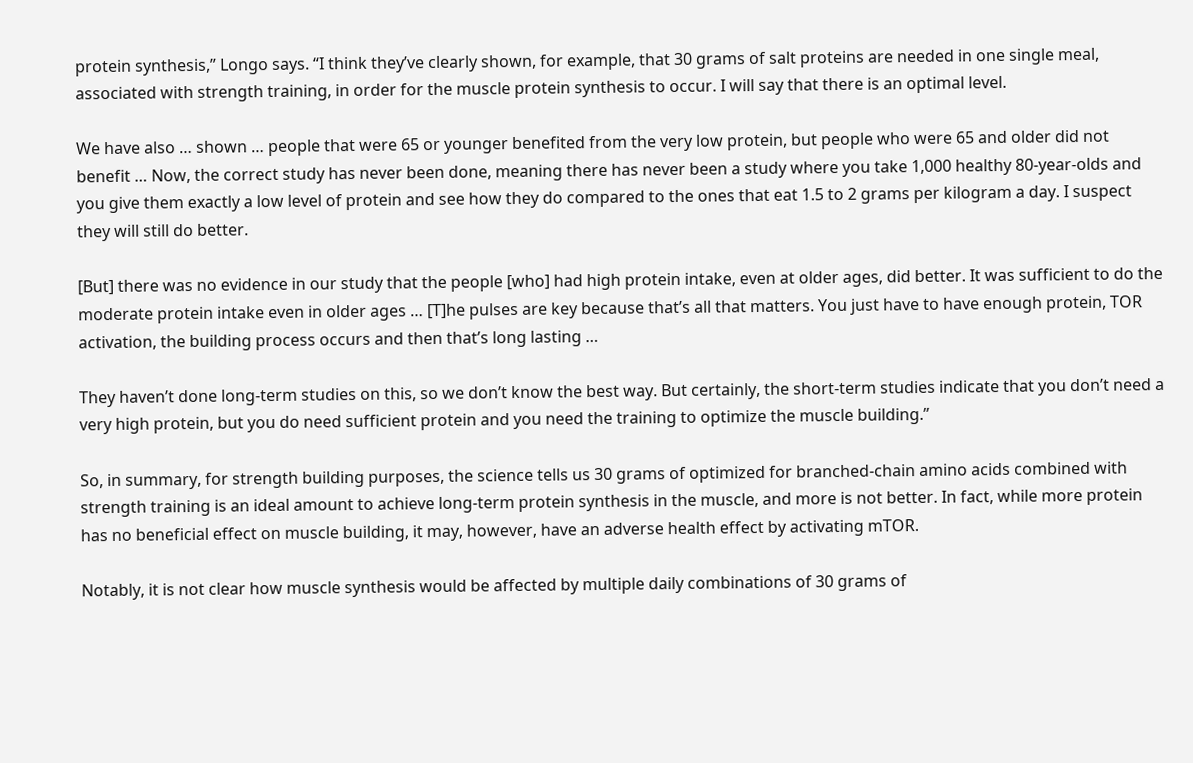protein synthesis,” Longo says. “I think they’ve clearly shown, for example, that 30 grams of salt proteins are needed in one single meal, associated with strength training, in order for the muscle protein synthesis to occur. I will say that there is an optimal level.

We have also … shown … people that were 65 or younger benefited from the very low protein, but people who were 65 and older did not benefit … Now, the correct study has never been done, meaning there has never been a study where you take 1,000 healthy 80-year-olds and you give them exactly a low level of protein and see how they do compared to the ones that eat 1.5 to 2 grams per kilogram a day. I suspect they will still do better.

[But] there was no evidence in our study that the people [who] had high protein intake, even at older ages, did better. It was sufficient to do the moderate protein intake even in older ages … [T]he pulses are key because that’s all that matters. You just have to have enough protein, TOR activation, the building process occurs and then that’s long lasting …

They haven’t done long-term studies on this, so we don’t know the best way. But certainly, the short-term studies indicate that you don’t need a very high protein, but you do need sufficient protein and you need the training to optimize the muscle building.”

So, in summary, for strength building purposes, the science tells us 30 grams of optimized for branched-chain amino acids combined with strength training is an ideal amount to achieve long-term protein synthesis in the muscle, and more is not better. In fact, while more protein has no beneficial effect on muscle building, it may, however, have an adverse health effect by activating mTOR.

Notably, it is not clear how muscle synthesis would be affected by multiple daily combinations of 30 grams of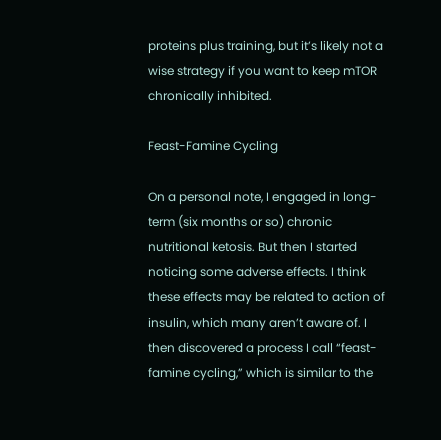proteins plus training, but it’s likely not a wise strategy if you want to keep mTOR chronically inhibited.

Feast-Famine Cycling

On a personal note, I engaged in long-term (six months or so) chronic nutritional ketosis. But then I started noticing some adverse effects. I think these effects may be related to action of insulin, which many aren’t aware of. I then discovered a process I call “feast-famine cycling,” which is similar to the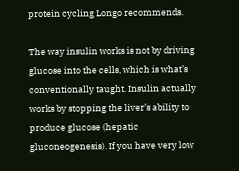protein cycling Longo recommends.

The way insulin works is not by driving glucose into the cells, which is what’s conventionally taught. Insulin actually works by stopping the liver’s ability to produce glucose (hepatic gluconeogenesis). If you have very low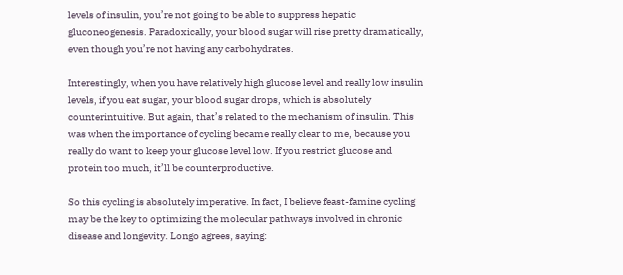levels of insulin, you’re not going to be able to suppress hepatic gluconeogenesis. Paradoxically, your blood sugar will rise pretty dramatically, even though you’re not having any carbohydrates.

Interestingly, when you have relatively high glucose level and really low insulin levels, if you eat sugar, your blood sugar drops, which is absolutely counterintuitive. But again, that’s related to the mechanism of insulin. This was when the importance of cycling became really clear to me, because you really do want to keep your glucose level low. If you restrict glucose and protein too much, it’ll be counterproductive.

So this cycling is absolutely imperative. In fact, I believe feast-famine cycling may be the key to optimizing the molecular pathways involved in chronic disease and longevity. Longo agrees, saying: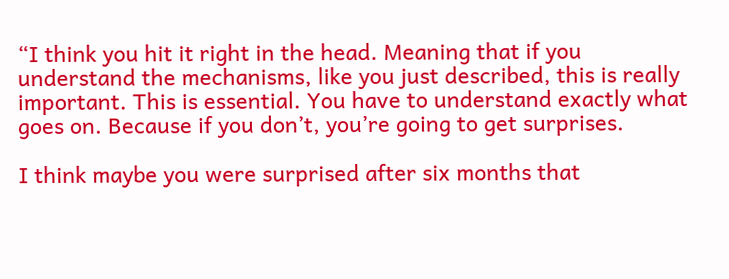“I think you hit it right in the head. Meaning that if you understand the mechanisms, like you just described, this is really important. This is essential. You have to understand exactly what goes on. Because if you don’t, you’re going to get surprises.

I think maybe you were surprised after six months that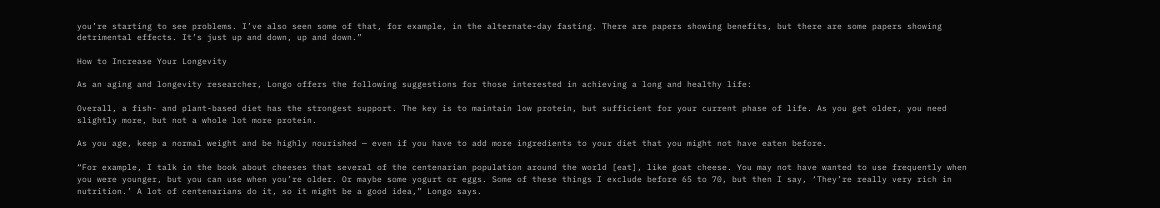you’re starting to see problems. I’ve also seen some of that, for example, in the alternate-day fasting. There are papers showing benefits, but there are some papers showing detrimental effects. It’s just up and down, up and down.”

How to Increase Your Longevity

As an aging and longevity researcher, Longo offers the following suggestions for those interested in achieving a long and healthy life:

Overall, a fish- and plant-based diet has the strongest support. The key is to maintain low protein, but sufficient for your current phase of life. As you get older, you need slightly more, but not a whole lot more protein.

As you age, keep a normal weight and be highly nourished — even if you have to add more ingredients to your diet that you might not have eaten before.

“For example, I talk in the book about cheeses that several of the centenarian population around the world [eat], like goat cheese. You may not have wanted to use frequently when you were younger, but you can use when you’re older. Or maybe some yogurt or eggs. Some of these things I exclude before 65 to 70, but then I say, ‘They’re really very rich in nutrition.’ A lot of centenarians do it, so it might be a good idea,” Longo says.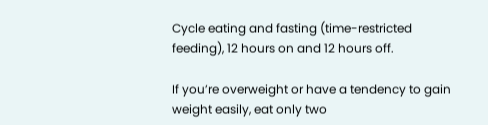Cycle eating and fasting (time-restricted feeding), 12 hours on and 12 hours off.

If you’re overweight or have a tendency to gain weight easily, eat only two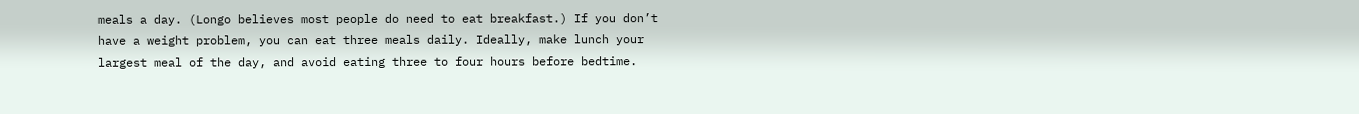meals a day. (Longo believes most people do need to eat breakfast.) If you don’t have a weight problem, you can eat three meals daily. Ideally, make lunch your largest meal of the day, and avoid eating three to four hours before bedtime.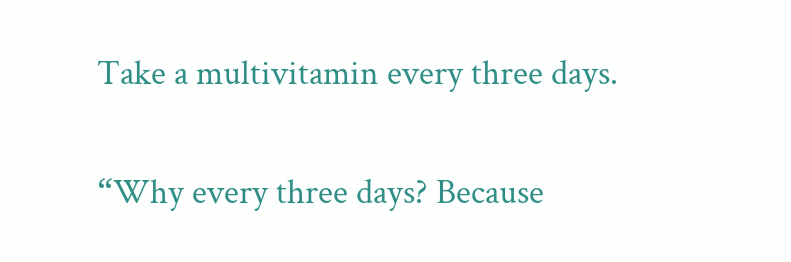Take a multivitamin every three days.

“Why every three days? Because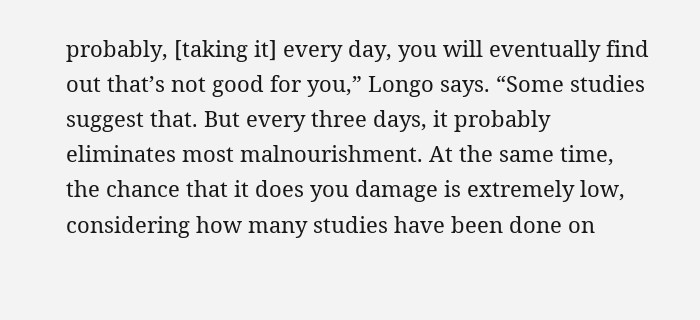probably, [taking it] every day, you will eventually find out that’s not good for you,” Longo says. “Some studies suggest that. But every three days, it probably eliminates most malnourishment. At the same time, the chance that it does you damage is extremely low, considering how many studies have been done on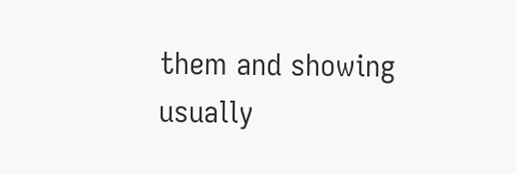them and showing usually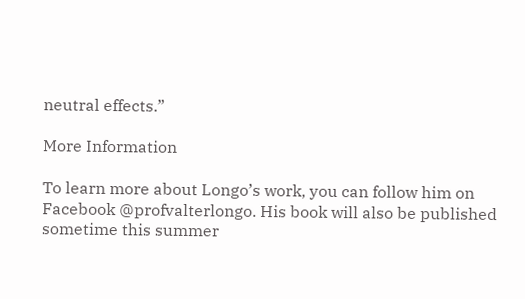neutral effects.”

More Information

To learn more about Longo’s work, you can follow him on Facebook @profvalterlongo. His book will also be published sometime this summer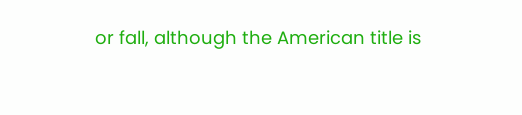or fall, although the American title is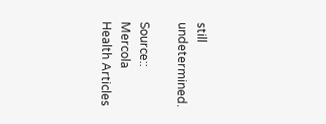still undetermined.

Source:: Mercola Health Articles